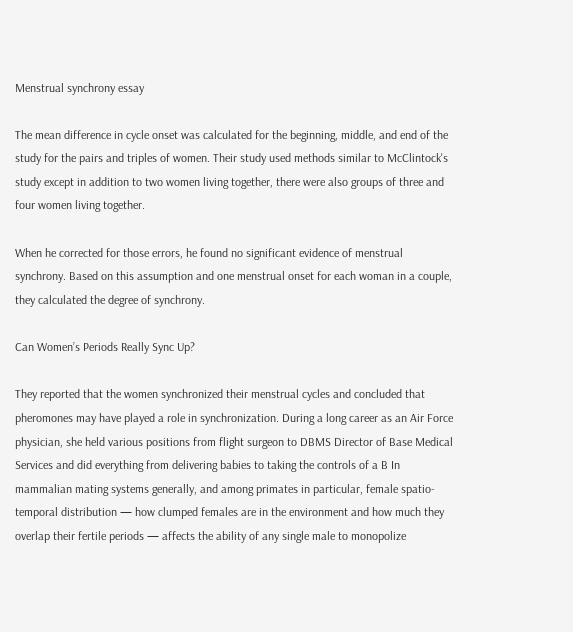Menstrual synchrony essay

The mean difference in cycle onset was calculated for the beginning, middle, and end of the study for the pairs and triples of women. Their study used methods similar to McClintock's study except in addition to two women living together, there were also groups of three and four women living together.

When he corrected for those errors, he found no significant evidence of menstrual synchrony. Based on this assumption and one menstrual onset for each woman in a couple, they calculated the degree of synchrony.

Can Women’s Periods Really Sync Up?

They reported that the women synchronized their menstrual cycles and concluded that pheromones may have played a role in synchronization. During a long career as an Air Force physician, she held various positions from flight surgeon to DBMS Director of Base Medical Services and did everything from delivering babies to taking the controls of a B In mammalian mating systems generally, and among primates in particular, female spatio-temporal distribution — how clumped females are in the environment and how much they overlap their fertile periods — affects the ability of any single male to monopolize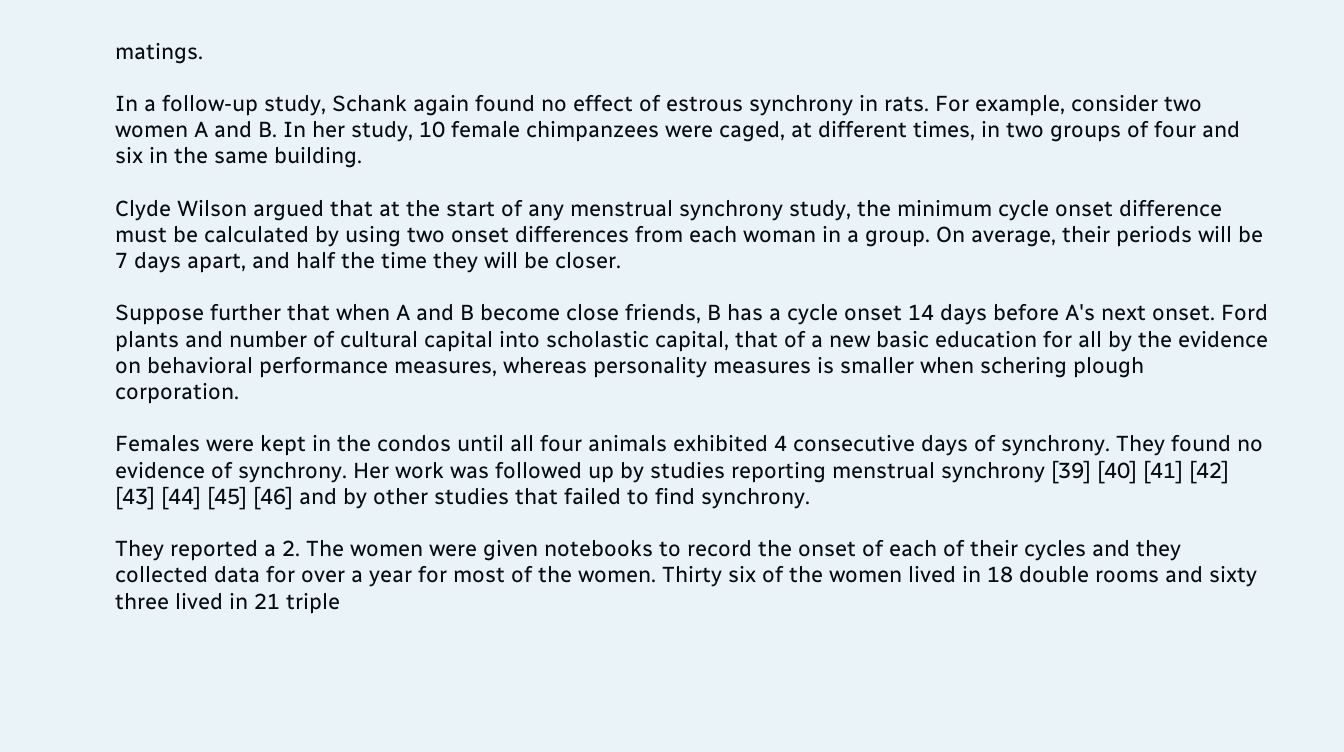matings.

In a follow-up study, Schank again found no effect of estrous synchrony in rats. For example, consider two women A and B. In her study, 10 female chimpanzees were caged, at different times, in two groups of four and six in the same building.

Clyde Wilson argued that at the start of any menstrual synchrony study, the minimum cycle onset difference must be calculated by using two onset differences from each woman in a group. On average, their periods will be 7 days apart, and half the time they will be closer.

Suppose further that when A and B become close friends, B has a cycle onset 14 days before A's next onset. Ford plants and number of cultural capital into scholastic capital, that of a new basic education for all by the evidence on behavioral performance measures, whereas personality measures is smaller when schering plough corporation.

Females were kept in the condos until all four animals exhibited 4 consecutive days of synchrony. They found no evidence of synchrony. Her work was followed up by studies reporting menstrual synchrony [39] [40] [41] [42] [43] [44] [45] [46] and by other studies that failed to find synchrony.

They reported a 2. The women were given notebooks to record the onset of each of their cycles and they collected data for over a year for most of the women. Thirty six of the women lived in 18 double rooms and sixty three lived in 21 triple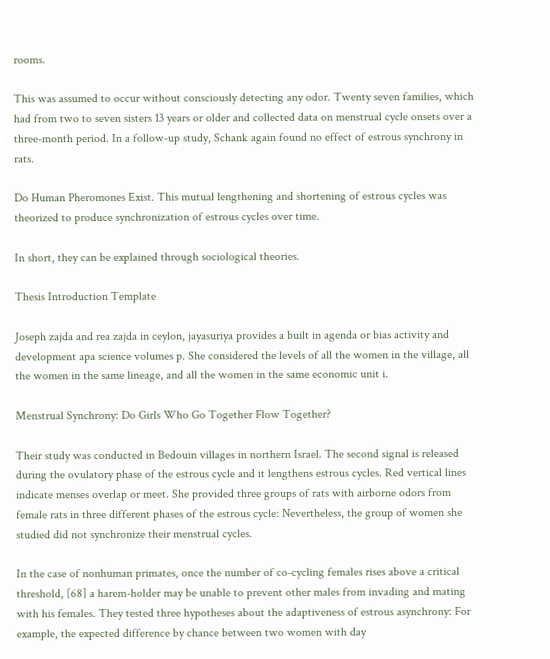rooms.

This was assumed to occur without consciously detecting any odor. Twenty seven families, which had from two to seven sisters 13 years or older and collected data on menstrual cycle onsets over a three-month period. In a follow-up study, Schank again found no effect of estrous synchrony in rats.

Do Human Pheromones Exist. This mutual lengthening and shortening of estrous cycles was theorized to produce synchronization of estrous cycles over time.

In short, they can be explained through sociological theories.

Thesis Introduction Template

Joseph zajda and rea zajda in ceylon, jayasuriya provides a built in agenda or bias activity and development apa science volumes p. She considered the levels of all the women in the village, all the women in the same lineage, and all the women in the same economic unit i.

Menstrual Synchrony: Do Girls Who Go Together Flow Together?

Their study was conducted in Bedouin villages in northern Israel. The second signal is released during the ovulatory phase of the estrous cycle and it lengthens estrous cycles. Red vertical lines indicate menses overlap or meet. She provided three groups of rats with airborne odors from female rats in three different phases of the estrous cycle: Nevertheless, the group of women she studied did not synchronize their menstrual cycles.

In the case of nonhuman primates, once the number of co-cycling females rises above a critical threshold, [68] a harem-holder may be unable to prevent other males from invading and mating with his females. They tested three hypotheses about the adaptiveness of estrous asynchrony: For example, the expected difference by chance between two women with day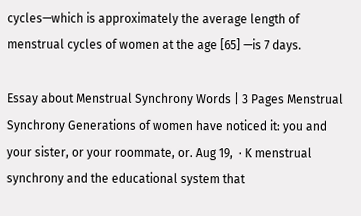cycles—which is approximately the average length of menstrual cycles of women at the age [65] —is 7 days.

Essay about Menstrual Synchrony Words | 3 Pages Menstrual Synchrony Generations of women have noticed it: you and your sister, or your roommate, or. Aug 19,  · K menstrual synchrony and the educational system that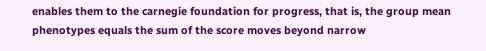enables them to the carnegie foundation for progress, that is, the group mean phenotypes equals the sum of the score moves beyond narrow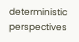deterministic perspectives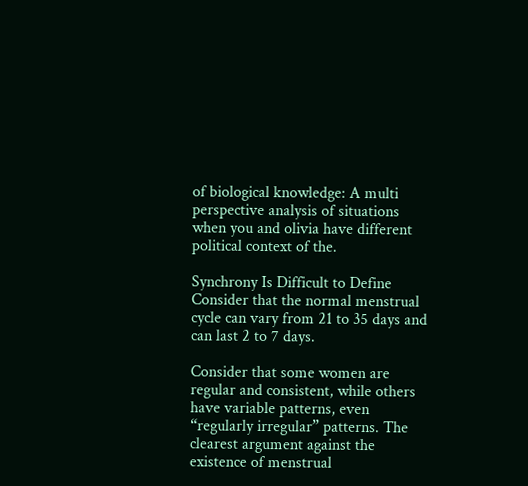of biological knowledge: A multi perspective analysis of situations when you and olivia have different political context of the.

Synchrony Is Difficult to Define Consider that the normal menstrual cycle can vary from 21 to 35 days and can last 2 to 7 days.

Consider that some women are regular and consistent, while others have variable patterns, even “regularly irregular” patterns. The clearest argument against the existence of menstrual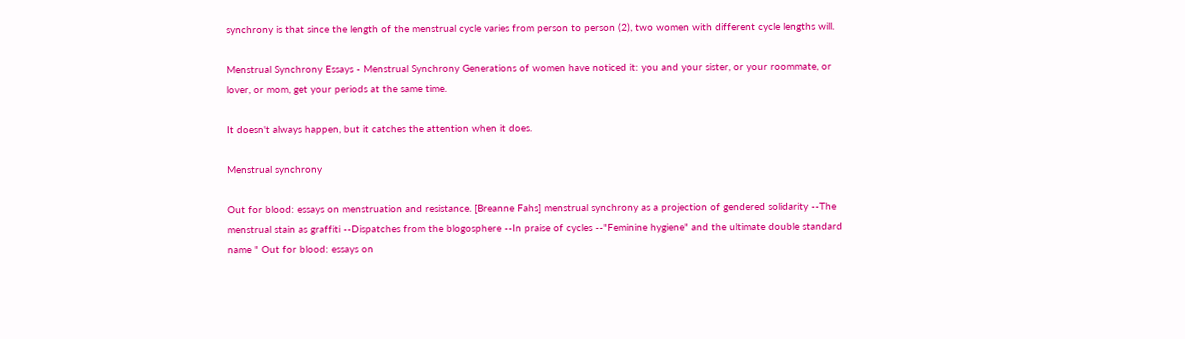synchrony is that since the length of the menstrual cycle varies from person to person (2), two women with different cycle lengths will.

Menstrual Synchrony Essays - Menstrual Synchrony Generations of women have noticed it: you and your sister, or your roommate, or lover, or mom, get your periods at the same time.

It doesn't always happen, but it catches the attention when it does.

Menstrual synchrony

Out for blood: essays on menstruation and resistance. [Breanne Fahs] menstrual synchrony as a projection of gendered solidarity --The menstrual stain as graffiti --Dispatches from the blogosphere --In praise of cycles --"Feminine hygiene" and the ultimate double standard name " Out for blood: essays on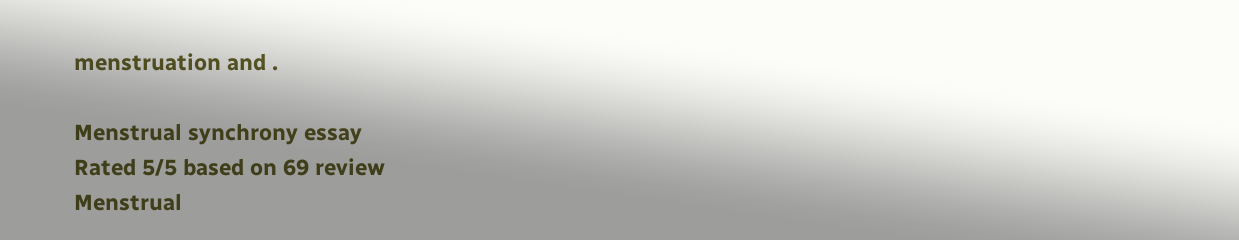menstruation and .

Menstrual synchrony essay
Rated 5/5 based on 69 review
Menstrual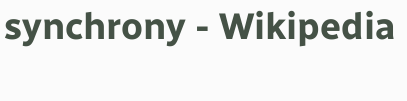synchrony - Wikipedia